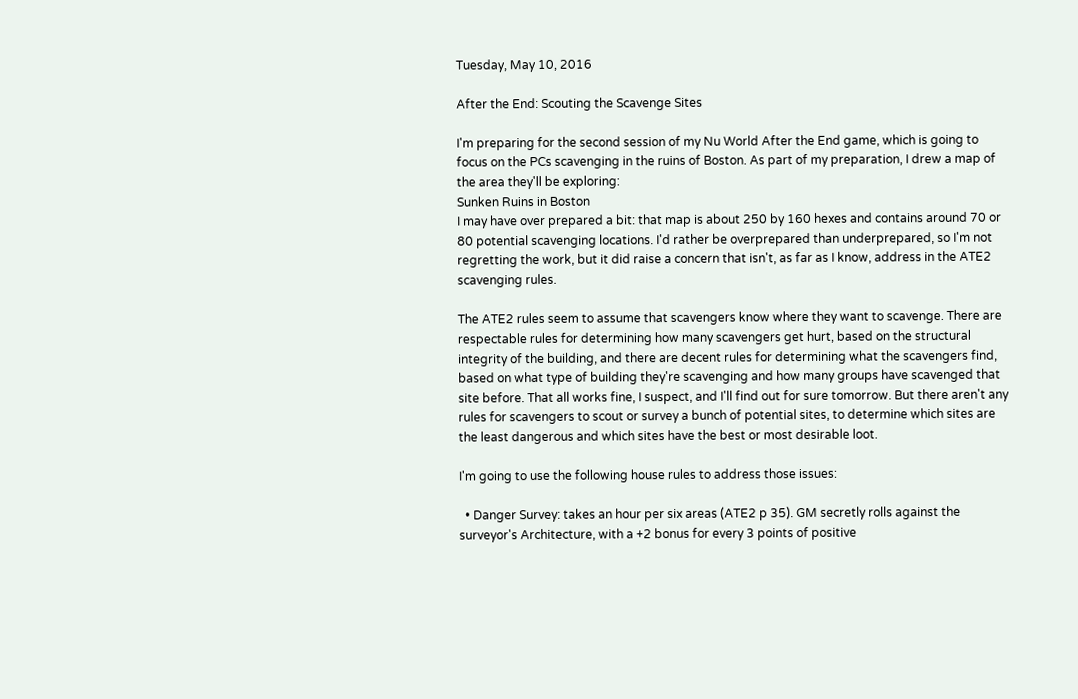Tuesday, May 10, 2016

After the End: Scouting the Scavenge Sites

I'm preparing for the second session of my Nu World After the End game, which is going to focus on the PCs scavenging in the ruins of Boston. As part of my preparation, I drew a map of the area they'll be exploring:
Sunken Ruins in Boston
I may have over prepared a bit: that map is about 250 by 160 hexes and contains around 70 or 80 potential scavenging locations. I'd rather be overprepared than underprepared, so I'm not regretting the work, but it did raise a concern that isn't, as far as I know, address in the ATE2 scavenging rules.

The ATE2 rules seem to assume that scavengers know where they want to scavenge. There are respectable rules for determining how many scavengers get hurt, based on the structural integrity of the building, and there are decent rules for determining what the scavengers find, based on what type of building they're scavenging and how many groups have scavenged that site before. That all works fine, I suspect, and I'll find out for sure tomorrow. But there aren't any rules for scavengers to scout or survey a bunch of potential sites, to determine which sites are the least dangerous and which sites have the best or most desirable loot.

I'm going to use the following house rules to address those issues:

  • Danger Survey: takes an hour per six areas (ATE2 p 35). GM secretly rolls against the surveyor's Architecture, with a +2 bonus for every 3 points of positive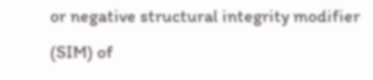or negative structural integrity modifier (SIM) of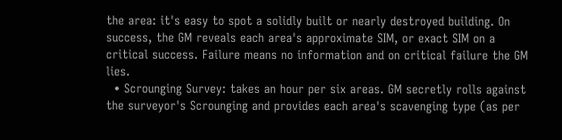the area: it's easy to spot a solidly built or nearly destroyed building. On success, the GM reveals each area's approximate SIM, or exact SIM on a critical success. Failure means no information and on critical failure the GM lies.
  • Scrounging Survey: takes an hour per six areas. GM secretly rolls against the surveyor's Scrounging and provides each area's scavenging type (as per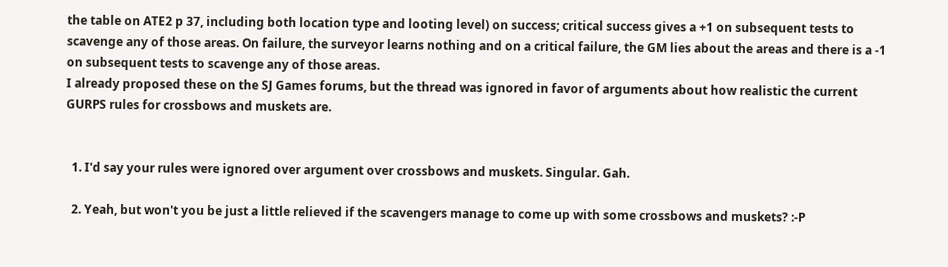the table on ATE2 p 37, including both location type and looting level) on success; critical success gives a +1 on subsequent tests to scavenge any of those areas. On failure, the surveyor learns nothing and on a critical failure, the GM lies about the areas and there is a -1 on subsequent tests to scavenge any of those areas.
I already proposed these on the SJ Games forums, but the thread was ignored in favor of arguments about how realistic the current GURPS rules for crossbows and muskets are.


  1. I'd say your rules were ignored over argument over crossbows and muskets. Singular. Gah.

  2. Yeah, but won't you be just a little relieved if the scavengers manage to come up with some crossbows and muskets? :-P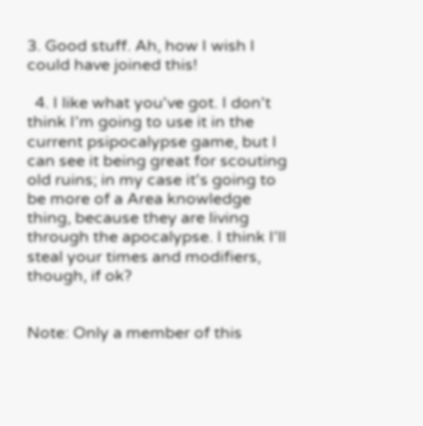3. Good stuff. Ah, how I wish I could have joined this!

  4. I like what you've got. I don't think I'm going to use it in the current psipocalypse game, but I can see it being great for scouting old ruins; in my case it's going to be more of a Area knowledge thing, because they are living through the apocalypse. I think I'll steal your times and modifiers, though, if ok?


Note: Only a member of this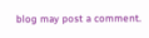blog may post a comment.